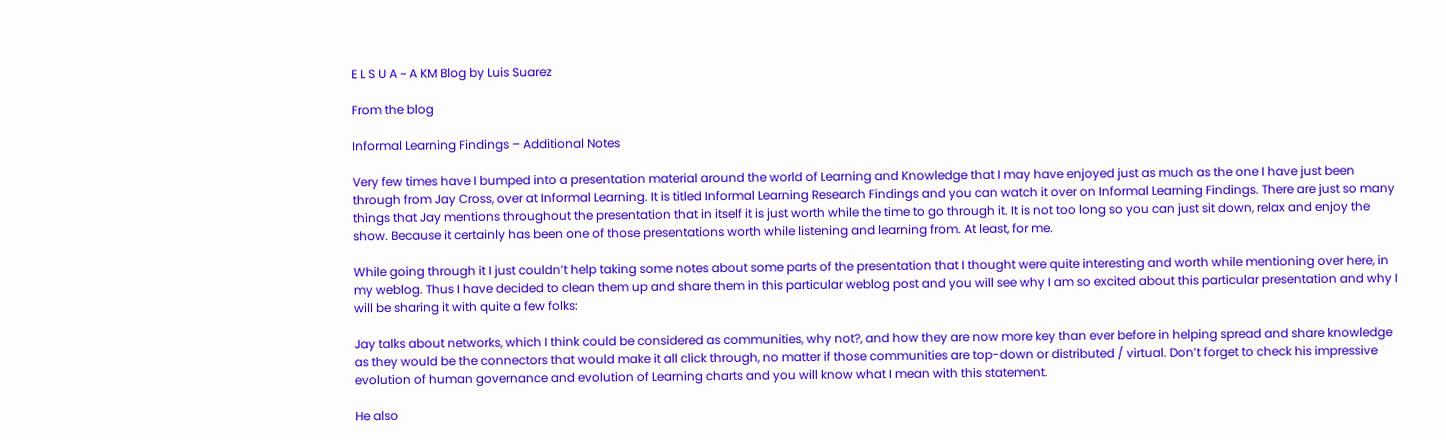E L S U A ~ A KM Blog by Luis Suarez

From the blog

Informal Learning Findings – Additional Notes

Very few times have I bumped into a presentation material around the world of Learning and Knowledge that I may have enjoyed just as much as the one I have just been through from Jay Cross, over at Informal Learning. It is titled Informal Learning Research Findings and you can watch it over on Informal Learning Findings. There are just so many things that Jay mentions throughout the presentation that in itself it is just worth while the time to go through it. It is not too long so you can just sit down, relax and enjoy the show. Because it certainly has been one of those presentations worth while listening and learning from. At least, for me.

While going through it I just couldn’t help taking some notes about some parts of the presentation that I thought were quite interesting and worth while mentioning over here, in my weblog. Thus I have decided to clean them up and share them in this particular weblog post and you will see why I am so excited about this particular presentation and why I will be sharing it with quite a few folks:

Jay talks about networks, which I think could be considered as communities, why not?, and how they are now more key than ever before in helping spread and share knowledge as they would be the connectors that would make it all click through, no matter if those communities are top-down or distributed / virtual. Don’t forget to check his impressive evolution of human governance and evolution of Learning charts and you will know what I mean with this statement.

He also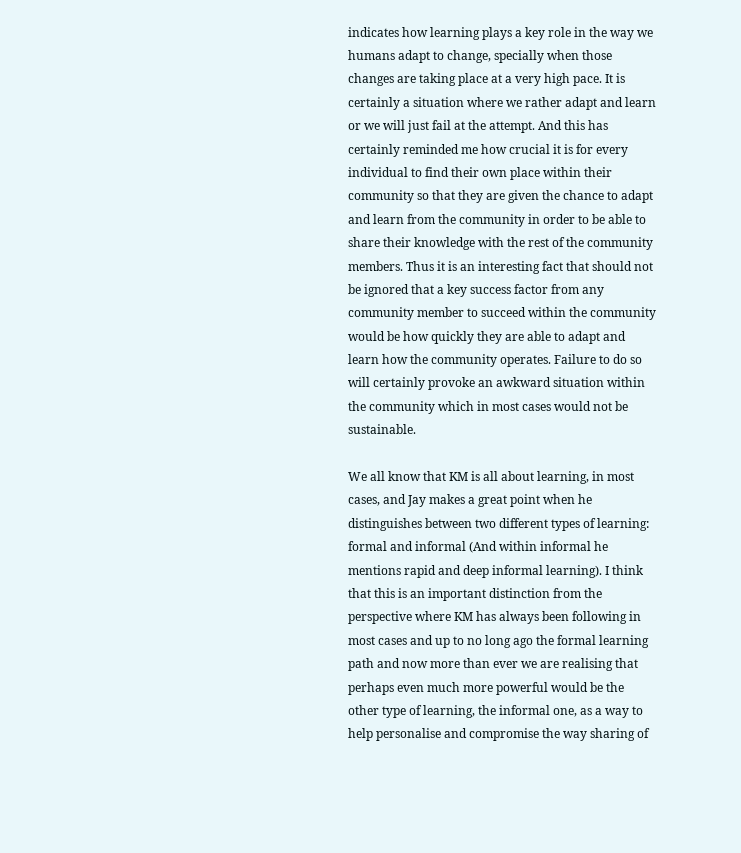indicates how learning plays a key role in the way we humans adapt to change, specially when those changes are taking place at a very high pace. It is certainly a situation where we rather adapt and learn or we will just fail at the attempt. And this has certainly reminded me how crucial it is for every individual to find their own place within their community so that they are given the chance to adapt and learn from the community in order to be able to share their knowledge with the rest of the community members. Thus it is an interesting fact that should not be ignored that a key success factor from any community member to succeed within the community would be how quickly they are able to adapt and learn how the community operates. Failure to do so will certainly provoke an awkward situation within the community which in most cases would not be sustainable.

We all know that KM is all about learning, in most cases, and Jay makes a great point when he distinguishes between two different types of learning: formal and informal (And within informal he mentions rapid and deep informal learning). I think that this is an important distinction from the perspective where KM has always been following in most cases and up to no long ago the formal learning path and now more than ever we are realising that perhaps even much more powerful would be the other type of learning, the informal one, as a way to help personalise and compromise the way sharing of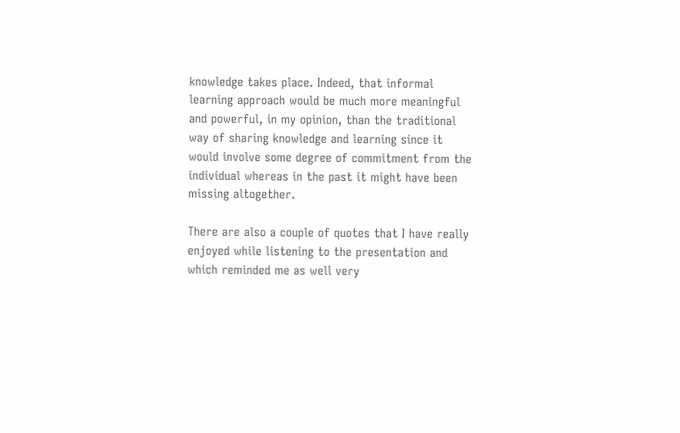knowledge takes place. Indeed, that informal learning approach would be much more meaningful and powerful, in my opinion, than the traditional way of sharing knowledge and learning since it would involve some degree of commitment from the individual whereas in the past it might have been missing altogether.

There are also a couple of quotes that I have really enjoyed while listening to the presentation and which reminded me as well very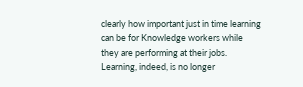clearly how important just in time learning can be for Knowledge workers while they are performing at their jobs. Learning, indeed, is no longer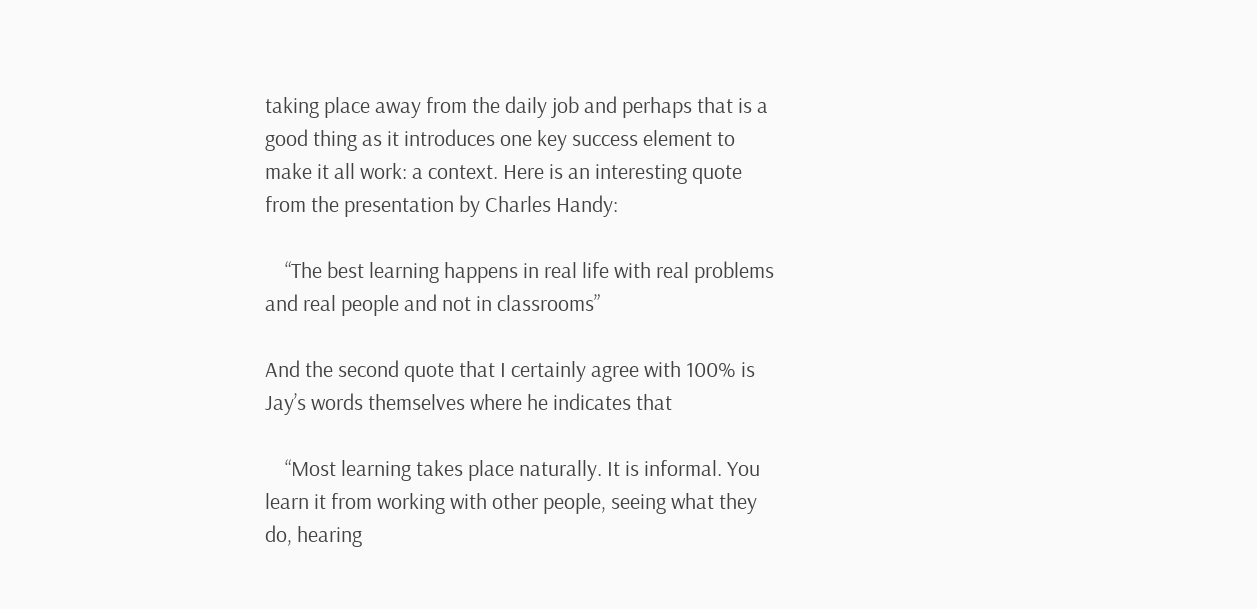taking place away from the daily job and perhaps that is a good thing as it introduces one key success element to make it all work: a context. Here is an interesting quote from the presentation by Charles Handy:

    “The best learning happens in real life with real problems and real people and not in classrooms”

And the second quote that I certainly agree with 100% is Jay’s words themselves where he indicates that

    “Most learning takes place naturally. It is informal. You learn it from working with other people, seeing what they do, hearing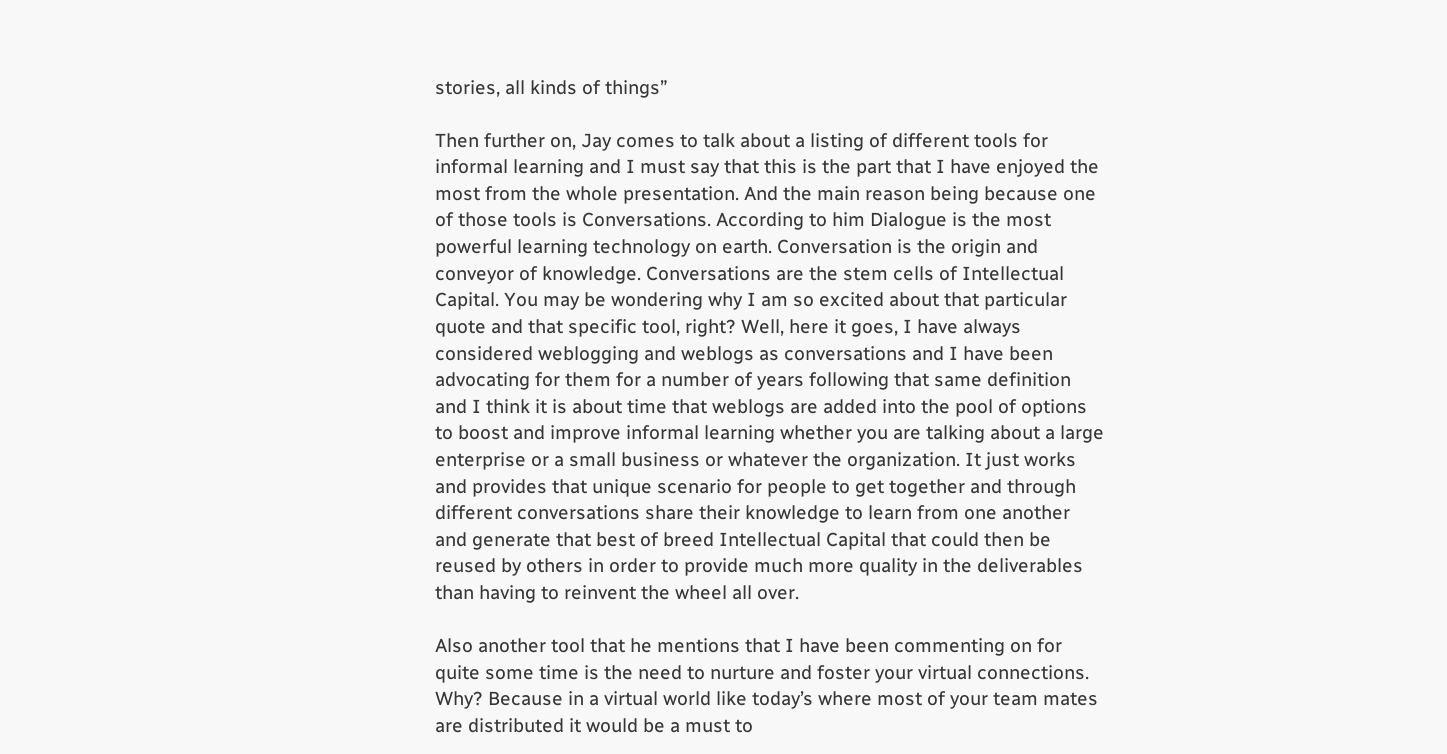stories, all kinds of things”

Then further on, Jay comes to talk about a listing of different tools for informal learning and I must say that this is the part that I have enjoyed the most from the whole presentation. And the main reason being because one of those tools is Conversations. According to him Dialogue is the most powerful learning technology on earth. Conversation is the origin and conveyor of knowledge. Conversations are the stem cells of Intellectual Capital. You may be wondering why I am so excited about that particular quote and that specific tool, right? Well, here it goes, I have always considered weblogging and weblogs as conversations and I have been advocating for them for a number of years following that same definition and I think it is about time that weblogs are added into the pool of options to boost and improve informal learning whether you are talking about a large enterprise or a small business or whatever the organization. It just works and provides that unique scenario for people to get together and through different conversations share their knowledge to learn from one another and generate that best of breed Intellectual Capital that could then be reused by others in order to provide much more quality in the deliverables than having to reinvent the wheel all over.

Also another tool that he mentions that I have been commenting on for quite some time is the need to nurture and foster your virtual connections. Why? Because in a virtual world like today’s where most of your team mates are distributed it would be a must to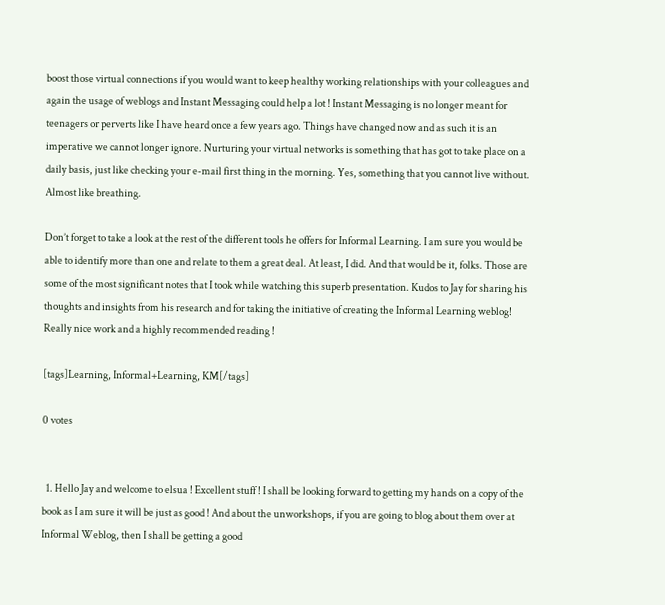boost those virtual connections if you would want to keep healthy working relationships with your colleagues and again the usage of weblogs and Instant Messaging could help a lot ! Instant Messaging is no longer meant for teenagers or perverts like I have heard once a few years ago. Things have changed now and as such it is an imperative we cannot longer ignore. Nurturing your virtual networks is something that has got to take place on a daily basis, just like checking your e-mail first thing in the morning. Yes, something that you cannot live without. Almost like breathing.

Don’t forget to take a look at the rest of the different tools he offers for Informal Learning. I am sure you would be able to identify more than one and relate to them a great deal. At least, I did. And that would be it, folks. Those are some of the most significant notes that I took while watching this superb presentation. Kudos to Jay for sharing his thoughts and insights from his research and for taking the initiative of creating the Informal Learning weblog! Really nice work and a highly recommended reading !

[tags]Learning, Informal+Learning, KM[/tags]

0 votes


  1. Hello Jay and welcome to elsua ! Excellent stuff ! I shall be looking forward to getting my hands on a copy of the book as I am sure it will be just as good ! And about the unworkshops, if you are going to blog about them over at Informal Weblog, then I shall be getting a good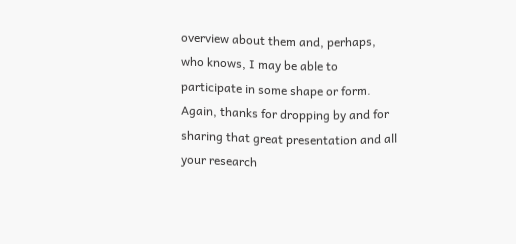overview about them and, perhaps, who knows, I may be able to participate in some shape or form. Again, thanks for dropping by and for sharing that great presentation and all your research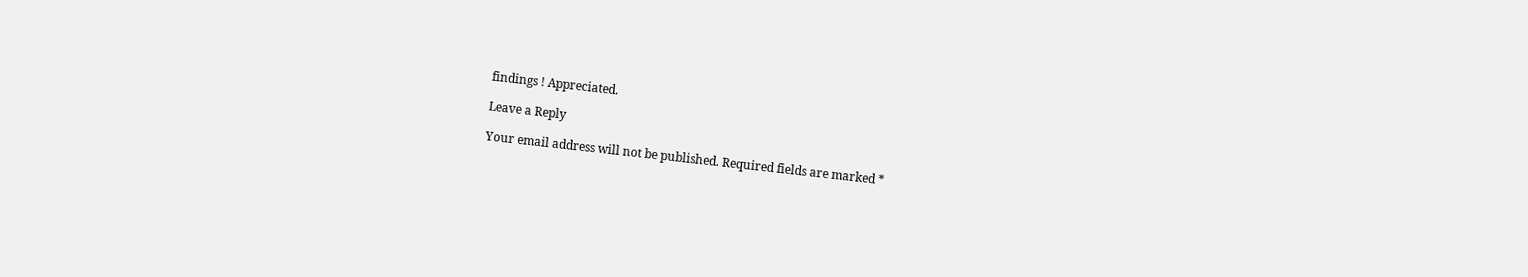findings ! Appreciated.

Leave a Reply

Your email address will not be published. Required fields are marked *